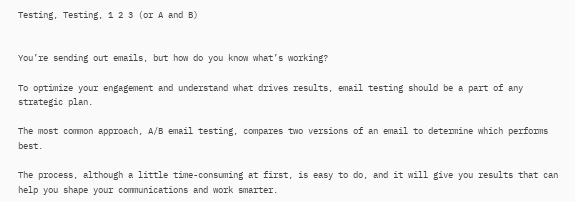Testing, Testing, 1 2 3 (or A and B)


You’re sending out emails, but how do you know what’s working?

To optimize your engagement and understand what drives results, email testing should be a part of any strategic plan.

The most common approach, A/B email testing, compares two versions of an email to determine which performs best.

The process, although a little time-consuming at first, is easy to do, and it will give you results that can help you shape your communications and work smarter.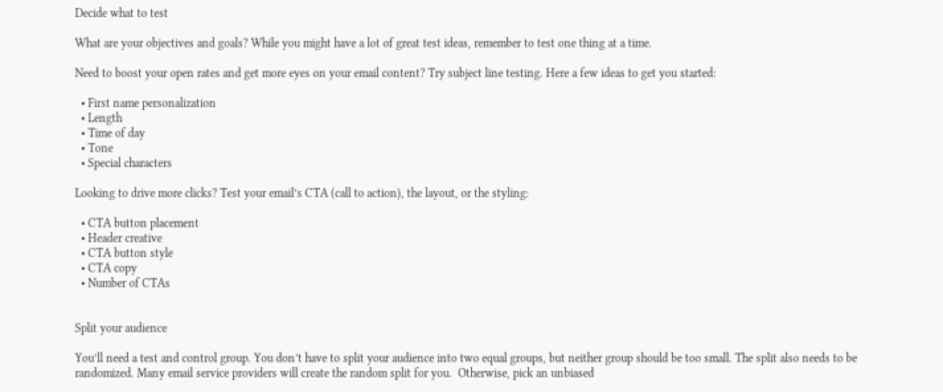Decide what to test

What are your objectives and goals? While you might have a lot of great test ideas, remember to test one thing at a time.

Need to boost your open rates and get more eyes on your email content? Try subject line testing. Here a few ideas to get you started:

  • First name personalization
  • Length
  • Time of day
  • Tone
  • Special characters

Looking to drive more clicks? Test your email’s CTA (call to action), the layout, or the styling:

  • CTA button placement
  • Header creative
  • CTA button style
  • CTA copy
  • Number of CTAs


Split your audience

You’ll need a test and control group. You don’t have to split your audience into two equal groups, but neither group should be too small. The split also needs to be randomized. Many email service providers will create the random split for you.  Otherwise, pick an unbiased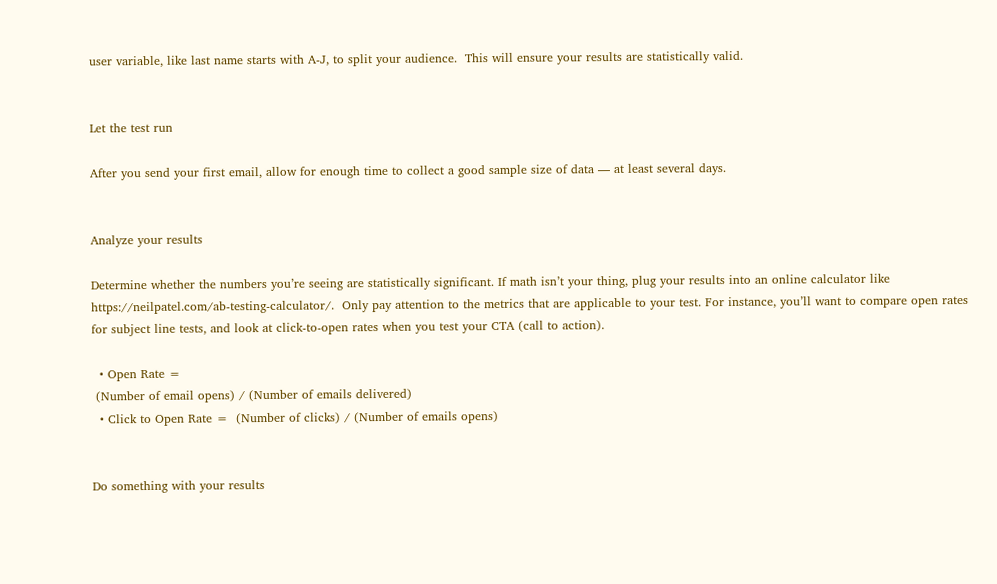user variable, like last name starts with A-J, to split your audience.  This will ensure your results are statistically valid.


Let the test run

After you send your first email, allow for enough time to collect a good sample size of data — at least several days.


Analyze your results

Determine whether the numbers you’re seeing are statistically significant. If math isn’t your thing, plug your results into an online calculator like https://neilpatel.com/ab-testing-calculator/.  Only pay attention to the metrics that are applicable to your test. For instance, you’ll want to compare open rates for subject line tests, and look at click-to-open rates when you test your CTA (call to action).

  • Open Rate =
 (Number of email opens) / (Number of emails delivered)
  • Click to Open Rate =  (Number of clicks) / (Number of emails opens)


Do something with your results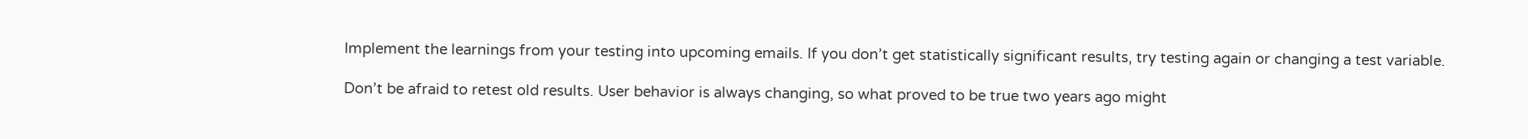Implement the learnings from your testing into upcoming emails. If you don’t get statistically significant results, try testing again or changing a test variable.

Don’t be afraid to retest old results. User behavior is always changing, so what proved to be true two years ago might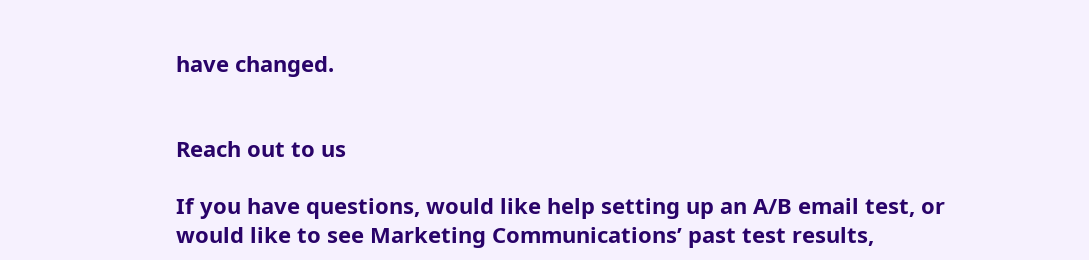have changed.


Reach out to us

If you have questions, would like help setting up an A/B email test, or would like to see Marketing Communications’ past test results,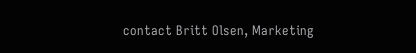contact Britt Olsen, Marketing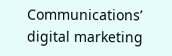Communications’ digital marketing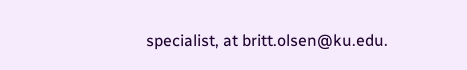specialist, at britt.olsen@ku.edu.